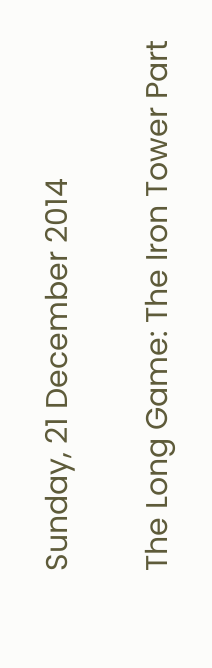Sunday, 21 December 2014

The Long Game: The Iron Tower Part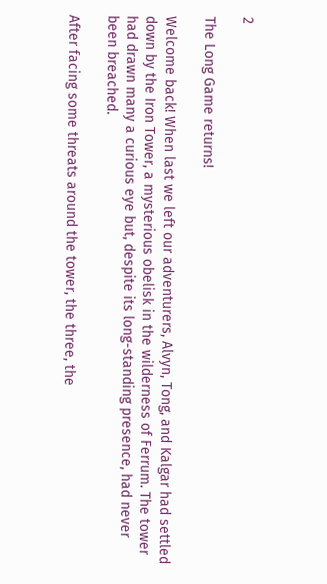2

The Long Game returns!

Welcome back! When last we left our adventurers, Alvyn, Tong, and Kalgar had settled down by the Iron Tower, a mysterious obelisk in the wilderness of Ferrum. The tower had drawn many a curious eye but, despite its long-standing presence, had never been breached.

After facing some threats around the tower, the three, the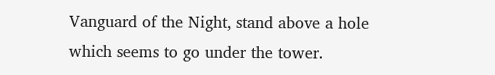Vanguard of the Night, stand above a hole which seems to go under the tower.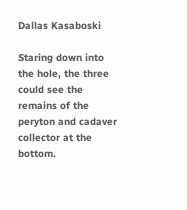Dallas Kasaboski

Staring down into the hole, the three could see the remains of the peryton and cadaver collector at the bottom.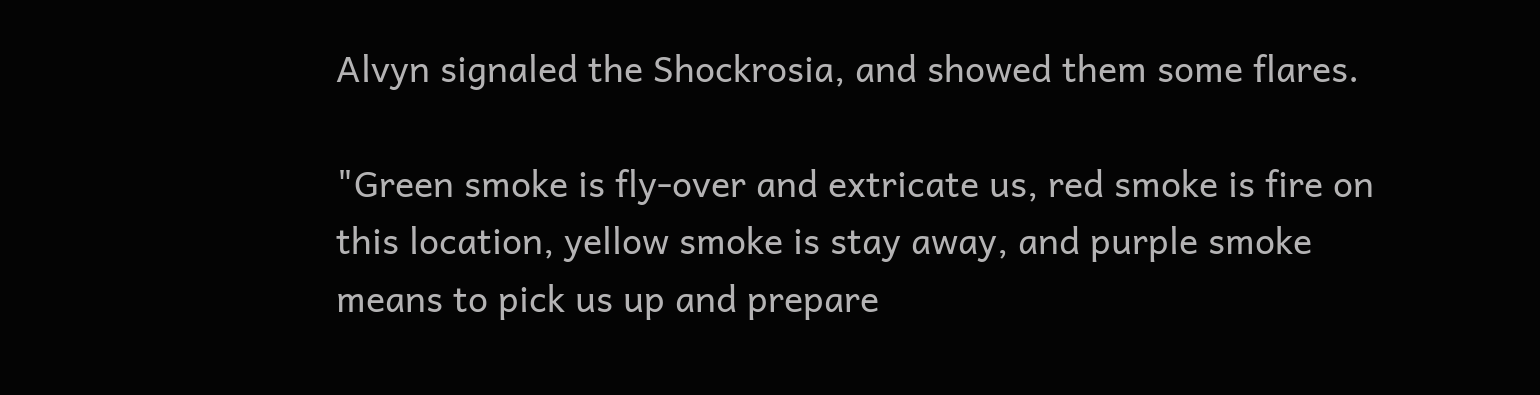Alvyn signaled the Shockrosia, and showed them some flares.

"Green smoke is fly-over and extricate us, red smoke is fire on this location, yellow smoke is stay away, and purple smoke means to pick us up and prepare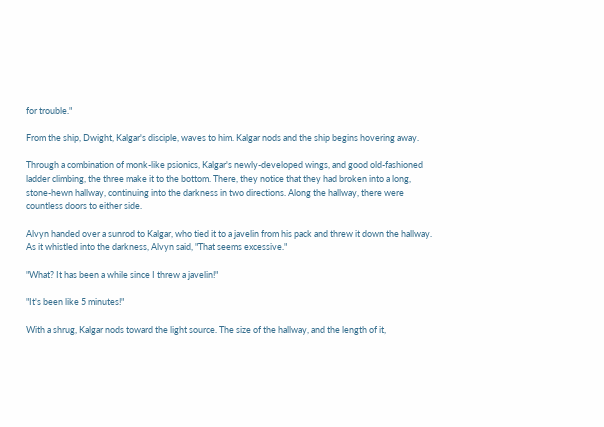for trouble."

From the ship, Dwight, Kalgar's disciple, waves to him. Kalgar nods and the ship begins hovering away.

Through a combination of monk-like psionics, Kalgar's newly-developed wings, and good old-fashioned ladder climbing, the three make it to the bottom. There, they notice that they had broken into a long, stone-hewn hallway, continuing into the darkness in two directions. Along the hallway, there were countless doors to either side.

Alvyn handed over a sunrod to Kalgar, who tied it to a javelin from his pack and threw it down the hallway. As it whistled into the darkness, Alvyn said, "That seems excessive."

"What? It has been a while since I threw a javelin!"

"It's been like 5 minutes!"

With a shrug, Kalgar nods toward the light source. The size of the hallway, and the length of it,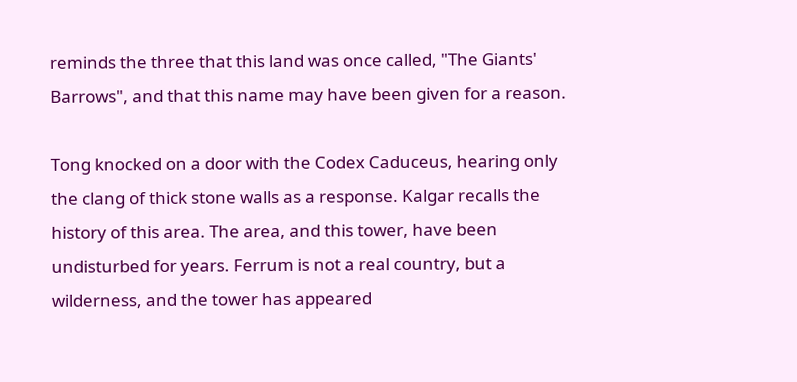reminds the three that this land was once called, "The Giants' Barrows", and that this name may have been given for a reason.

Tong knocked on a door with the Codex Caduceus, hearing only the clang of thick stone walls as a response. Kalgar recalls the history of this area. The area, and this tower, have been undisturbed for years. Ferrum is not a real country, but a wilderness, and the tower has appeared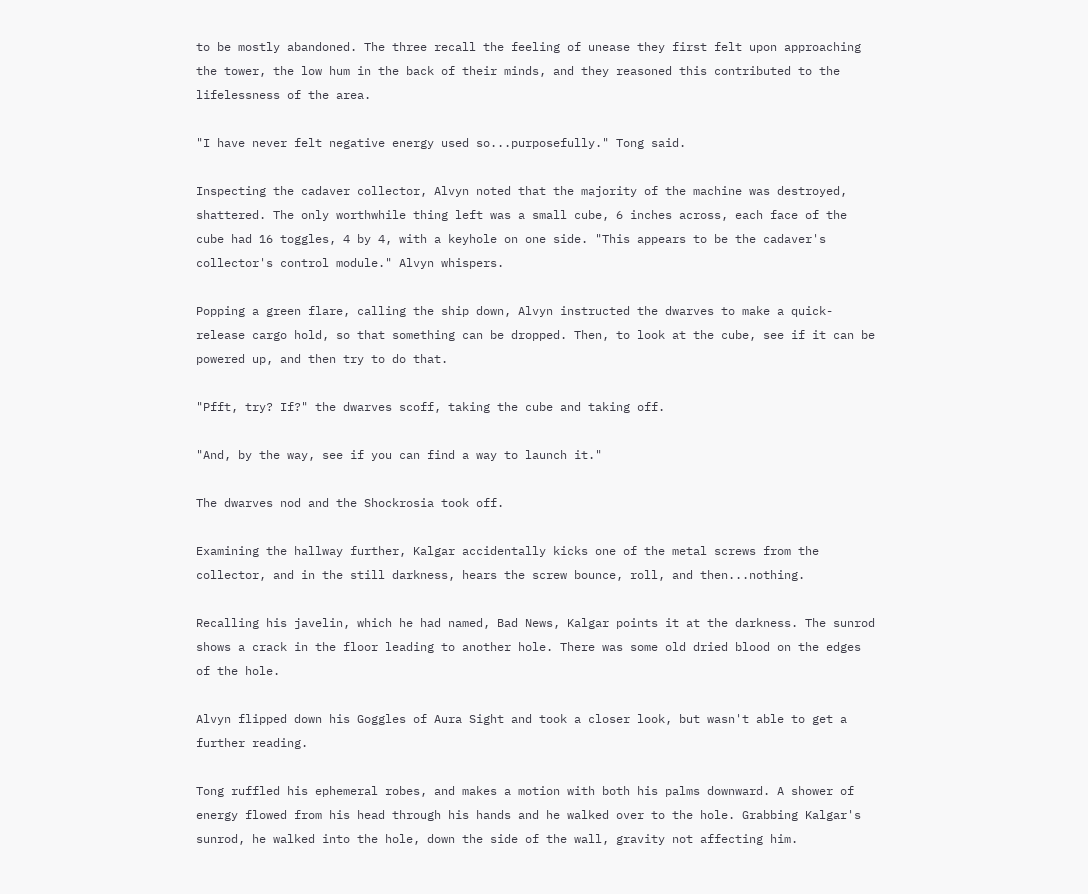to be mostly abandoned. The three recall the feeling of unease they first felt upon approaching the tower, the low hum in the back of their minds, and they reasoned this contributed to the lifelessness of the area.

"I have never felt negative energy used so...purposefully." Tong said.

Inspecting the cadaver collector, Alvyn noted that the majority of the machine was destroyed, shattered. The only worthwhile thing left was a small cube, 6 inches across, each face of the cube had 16 toggles, 4 by 4, with a keyhole on one side. "This appears to be the cadaver's collector's control module." Alvyn whispers.

Popping a green flare, calling the ship down, Alvyn instructed the dwarves to make a quick-release cargo hold, so that something can be dropped. Then, to look at the cube, see if it can be powered up, and then try to do that.

"Pfft, try? If?" the dwarves scoff, taking the cube and taking off.

"And, by the way, see if you can find a way to launch it."

The dwarves nod and the Shockrosia took off.

Examining the hallway further, Kalgar accidentally kicks one of the metal screws from the collector, and in the still darkness, hears the screw bounce, roll, and then...nothing.

Recalling his javelin, which he had named, Bad News, Kalgar points it at the darkness. The sunrod shows a crack in the floor leading to another hole. There was some old dried blood on the edges of the hole.

Alvyn flipped down his Goggles of Aura Sight and took a closer look, but wasn't able to get a further reading.

Tong ruffled his ephemeral robes, and makes a motion with both his palms downward. A shower of energy flowed from his head through his hands and he walked over to the hole. Grabbing Kalgar's sunrod, he walked into the hole, down the side of the wall, gravity not affecting him.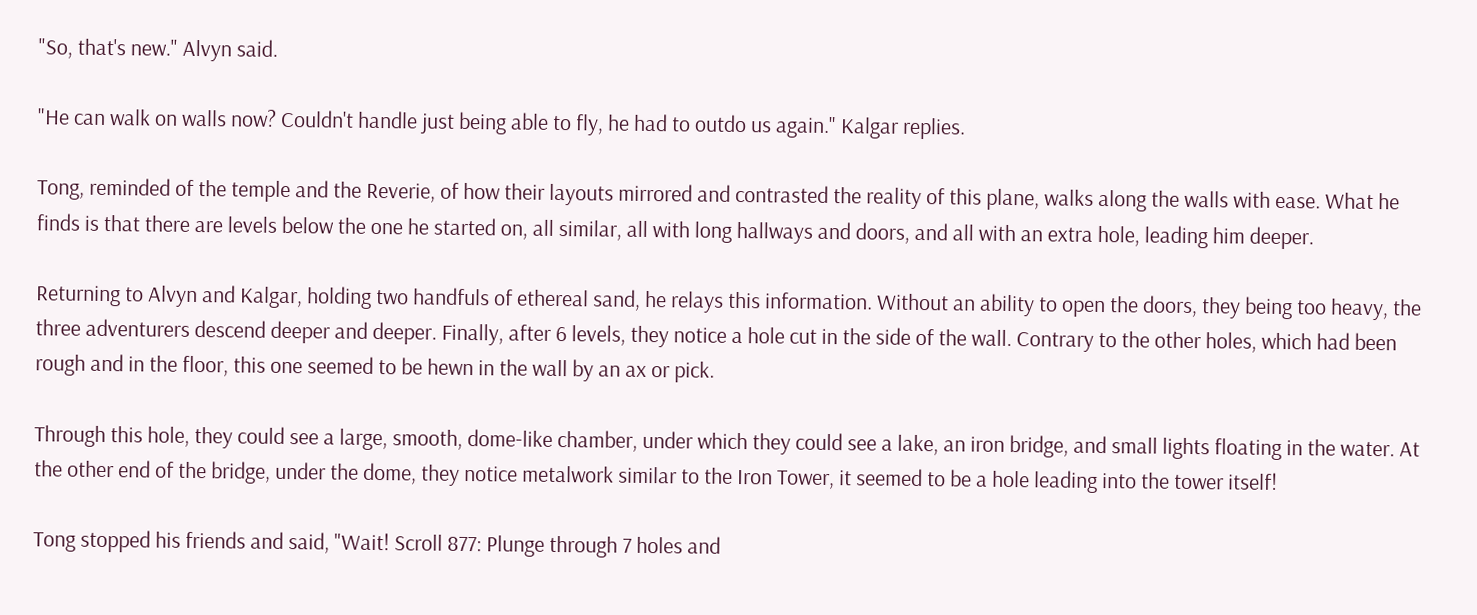"So, that's new." Alvyn said.

"He can walk on walls now? Couldn't handle just being able to fly, he had to outdo us again." Kalgar replies.

Tong, reminded of the temple and the Reverie, of how their layouts mirrored and contrasted the reality of this plane, walks along the walls with ease. What he finds is that there are levels below the one he started on, all similar, all with long hallways and doors, and all with an extra hole, leading him deeper.

Returning to Alvyn and Kalgar, holding two handfuls of ethereal sand, he relays this information. Without an ability to open the doors, they being too heavy, the three adventurers descend deeper and deeper. Finally, after 6 levels, they notice a hole cut in the side of the wall. Contrary to the other holes, which had been rough and in the floor, this one seemed to be hewn in the wall by an ax or pick.

Through this hole, they could see a large, smooth, dome-like chamber, under which they could see a lake, an iron bridge, and small lights floating in the water. At the other end of the bridge, under the dome, they notice metalwork similar to the Iron Tower, it seemed to be a hole leading into the tower itself!

Tong stopped his friends and said, "Wait! Scroll 877: Plunge through 7 holes and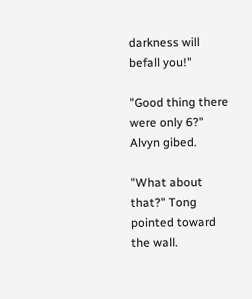darkness will befall you!"

"Good thing there were only 6?" Alvyn gibed.

"What about that?" Tong pointed toward the wall.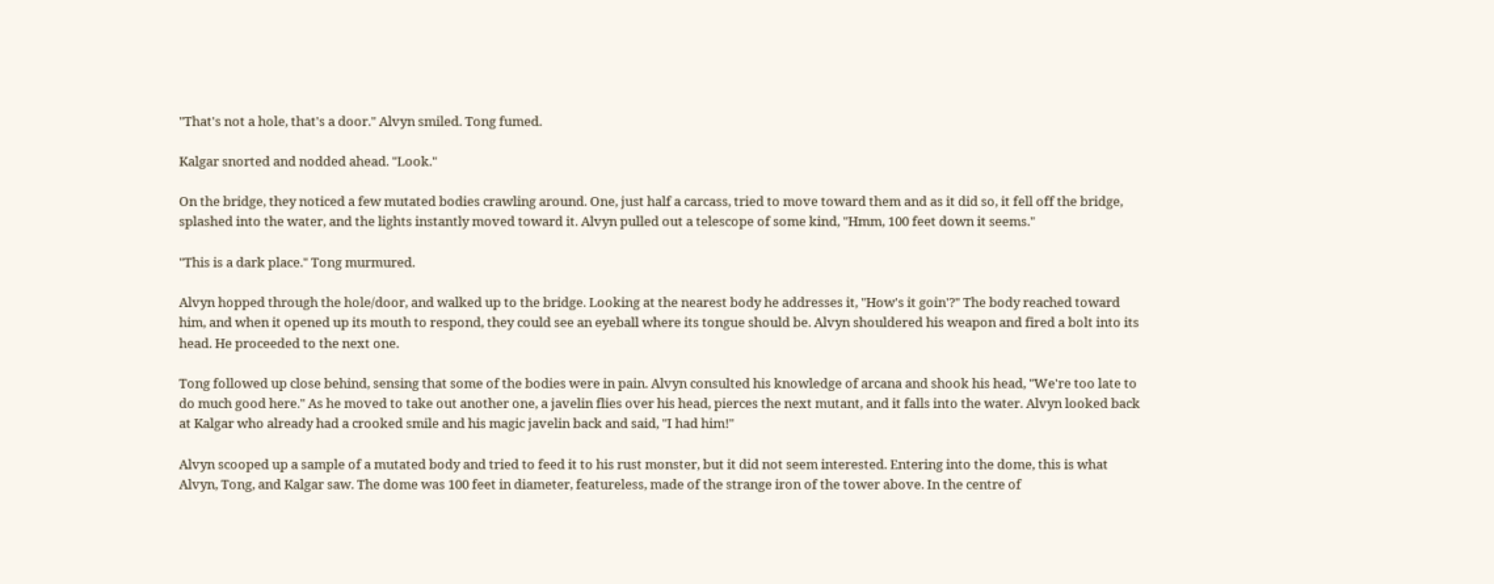"That's not a hole, that's a door." Alvyn smiled. Tong fumed.

Kalgar snorted and nodded ahead. "Look."

On the bridge, they noticed a few mutated bodies crawling around. One, just half a carcass, tried to move toward them and as it did so, it fell off the bridge, splashed into the water, and the lights instantly moved toward it. Alvyn pulled out a telescope of some kind, "Hmm, 100 feet down it seems."

"This is a dark place." Tong murmured.

Alvyn hopped through the hole/door, and walked up to the bridge. Looking at the nearest body he addresses it, "How's it goin'?" The body reached toward him, and when it opened up its mouth to respond, they could see an eyeball where its tongue should be. Alvyn shouldered his weapon and fired a bolt into its head. He proceeded to the next one.

Tong followed up close behind, sensing that some of the bodies were in pain. Alvyn consulted his knowledge of arcana and shook his head, "We're too late to do much good here." As he moved to take out another one, a javelin flies over his head, pierces the next mutant, and it falls into the water. Alvyn looked back at Kalgar who already had a crooked smile and his magic javelin back and said, "I had him!"

Alvyn scooped up a sample of a mutated body and tried to feed it to his rust monster, but it did not seem interested. Entering into the dome, this is what Alvyn, Tong, and Kalgar saw. The dome was 100 feet in diameter, featureless, made of the strange iron of the tower above. In the centre of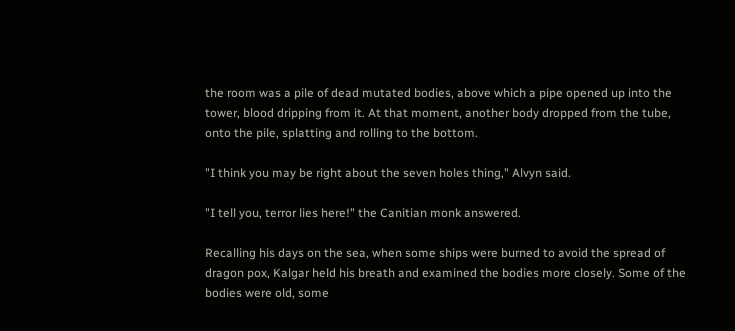the room was a pile of dead mutated bodies, above which a pipe opened up into the tower, blood dripping from it. At that moment, another body dropped from the tube, onto the pile, splatting and rolling to the bottom.

"I think you may be right about the seven holes thing," Alvyn said.

"I tell you, terror lies here!" the Canitian monk answered.

Recalling his days on the sea, when some ships were burned to avoid the spread of dragon pox, Kalgar held his breath and examined the bodies more closely. Some of the bodies were old, some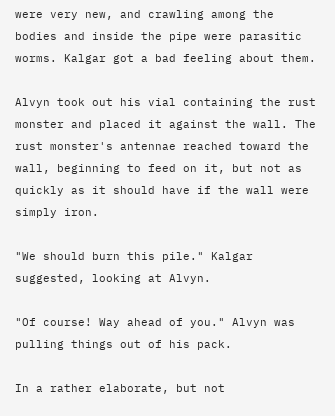were very new, and crawling among the bodies and inside the pipe were parasitic worms. Kalgar got a bad feeling about them.

Alvyn took out his vial containing the rust monster and placed it against the wall. The rust monster's antennae reached toward the wall, beginning to feed on it, but not as quickly as it should have if the wall were simply iron.

"We should burn this pile." Kalgar suggested, looking at Alvyn.

"Of course! Way ahead of you." Alvyn was pulling things out of his pack.

In a rather elaborate, but not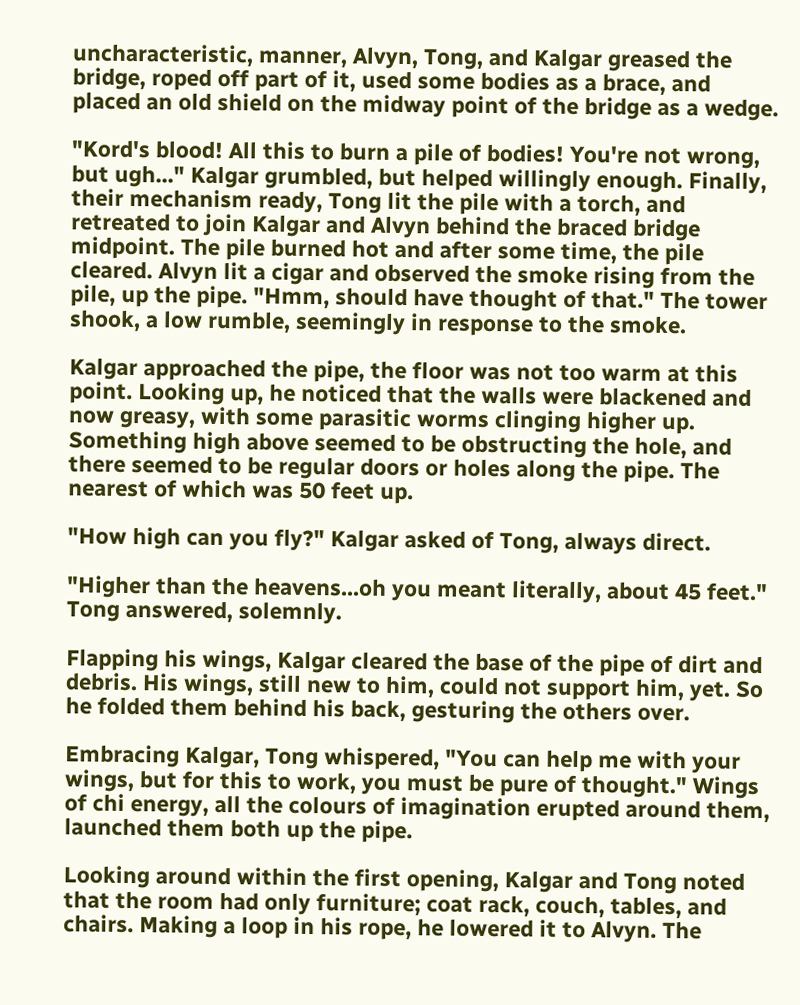uncharacteristic, manner, Alvyn, Tong, and Kalgar greased the bridge, roped off part of it, used some bodies as a brace, and placed an old shield on the midway point of the bridge as a wedge.

"Kord's blood! All this to burn a pile of bodies! You're not wrong, but ugh..." Kalgar grumbled, but helped willingly enough. Finally, their mechanism ready, Tong lit the pile with a torch, and retreated to join Kalgar and Alvyn behind the braced bridge midpoint. The pile burned hot and after some time, the pile cleared. Alvyn lit a cigar and observed the smoke rising from the pile, up the pipe. "Hmm, should have thought of that." The tower shook, a low rumble, seemingly in response to the smoke.

Kalgar approached the pipe, the floor was not too warm at this point. Looking up, he noticed that the walls were blackened and now greasy, with some parasitic worms clinging higher up. Something high above seemed to be obstructing the hole, and there seemed to be regular doors or holes along the pipe. The nearest of which was 50 feet up.

"How high can you fly?" Kalgar asked of Tong, always direct.

"Higher than the heavens...oh you meant literally, about 45 feet." Tong answered, solemnly.

Flapping his wings, Kalgar cleared the base of the pipe of dirt and debris. His wings, still new to him, could not support him, yet. So he folded them behind his back, gesturing the others over.

Embracing Kalgar, Tong whispered, "You can help me with your wings, but for this to work, you must be pure of thought." Wings of chi energy, all the colours of imagination erupted around them, launched them both up the pipe.

Looking around within the first opening, Kalgar and Tong noted that the room had only furniture; coat rack, couch, tables, and chairs. Making a loop in his rope, he lowered it to Alvyn. The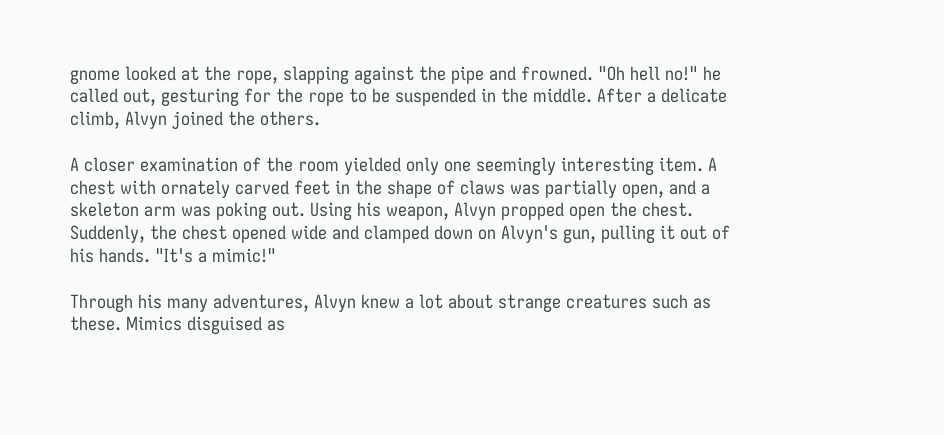gnome looked at the rope, slapping against the pipe and frowned. "Oh hell no!" he called out, gesturing for the rope to be suspended in the middle. After a delicate climb, Alvyn joined the others.

A closer examination of the room yielded only one seemingly interesting item. A chest with ornately carved feet in the shape of claws was partially open, and a skeleton arm was poking out. Using his weapon, Alvyn propped open the chest. Suddenly, the chest opened wide and clamped down on Alvyn's gun, pulling it out of his hands. "It's a mimic!"

Through his many adventures, Alvyn knew a lot about strange creatures such as these. Mimics disguised as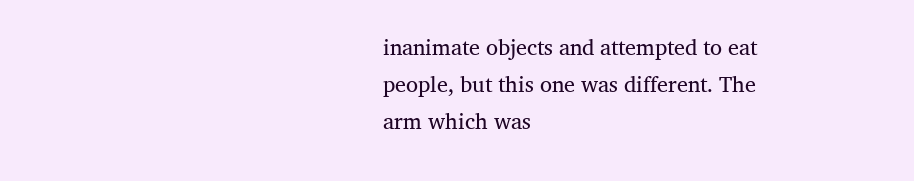inanimate objects and attempted to eat people, but this one was different. The arm which was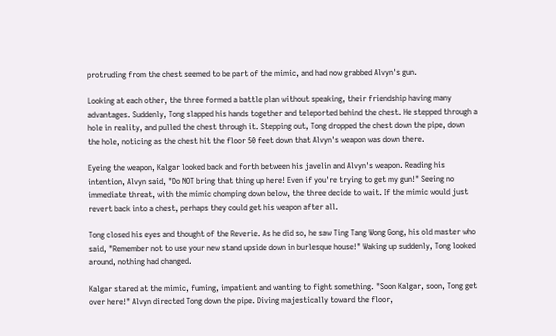protruding from the chest seemed to be part of the mimic, and had now grabbed Alvyn's gun.

Looking at each other, the three formed a battle plan without speaking, their friendship having many advantages. Suddenly, Tong slapped his hands together and teleported behind the chest. He stepped through a hole in reality, and pulled the chest through it. Stepping out, Tong dropped the chest down the pipe, down the hole, noticing as the chest hit the floor 50 feet down that Alvyn's weapon was down there.

Eyeing the weapon, Kalgar looked back and forth between his javelin and Alvyn's weapon. Reading his intention, Alvyn said, "Do NOT bring that thing up here! Even if you're trying to get my gun!" Seeing no immediate threat, with the mimic chomping down below, the three decide to wait. If the mimic would just revert back into a chest, perhaps they could get his weapon after all.

Tong closed his eyes and thought of the Reverie. As he did so, he saw Ting Tang Wong Gong, his old master who said, "Remember not to use your new stand upside down in burlesque house!" Waking up suddenly, Tong looked around, nothing had changed.

Kalgar stared at the mimic, fuming, impatient and wanting to fight something. "Soon Kalgar, soon, Tong get over here!" Alvyn directed Tong down the pipe. Diving majestically toward the floor,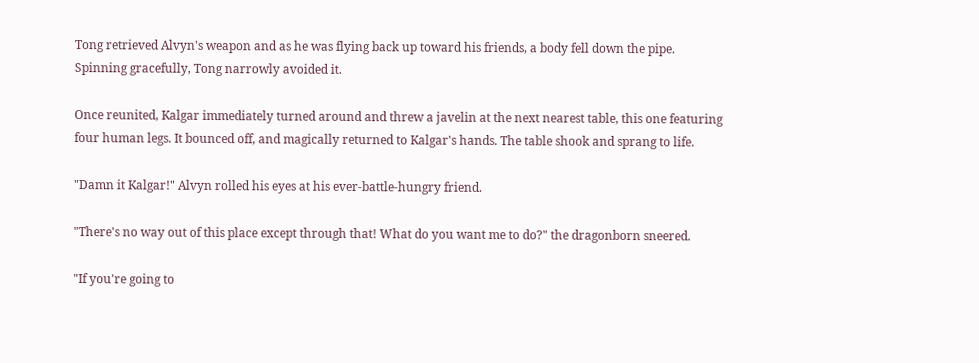Tong retrieved Alvyn's weapon and as he was flying back up toward his friends, a body fell down the pipe. Spinning gracefully, Tong narrowly avoided it.

Once reunited, Kalgar immediately turned around and threw a javelin at the next nearest table, this one featuring four human legs. It bounced off, and magically returned to Kalgar's hands. The table shook and sprang to life.

"Damn it Kalgar!" Alvyn rolled his eyes at his ever-battle-hungry friend.

"There's no way out of this place except through that! What do you want me to do?" the dragonborn sneered.

"If you're going to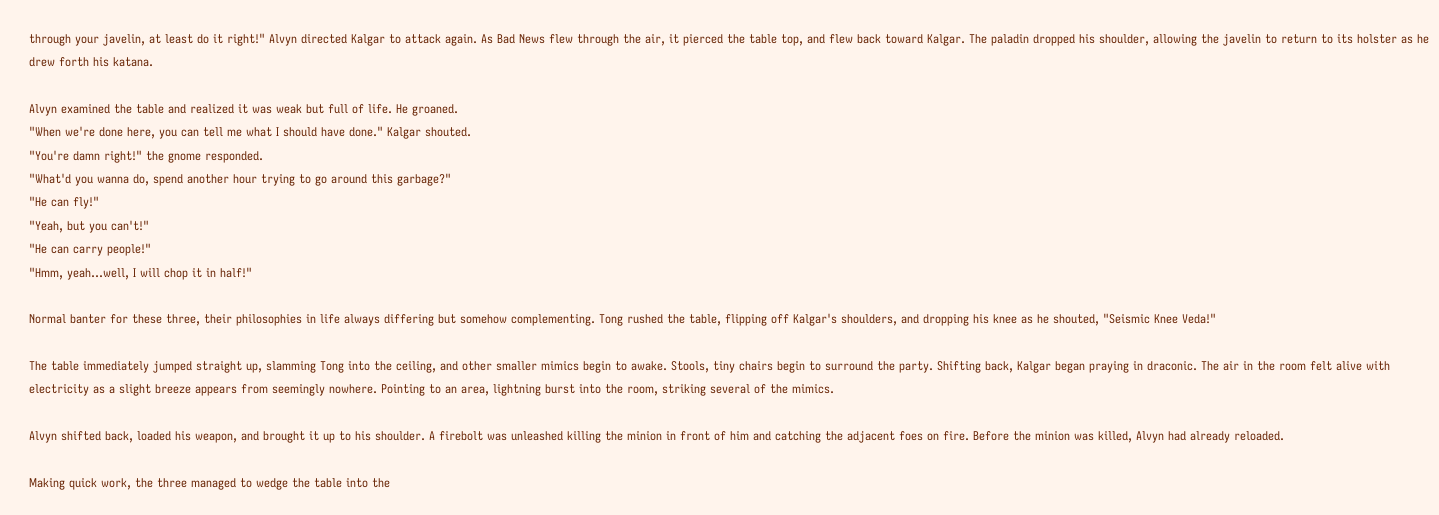through your javelin, at least do it right!" Alvyn directed Kalgar to attack again. As Bad News flew through the air, it pierced the table top, and flew back toward Kalgar. The paladin dropped his shoulder, allowing the javelin to return to its holster as he drew forth his katana.

Alvyn examined the table and realized it was weak but full of life. He groaned.
"When we're done here, you can tell me what I should have done." Kalgar shouted.
"You're damn right!" the gnome responded.
"What'd you wanna do, spend another hour trying to go around this garbage?"
"He can fly!"
"Yeah, but you can't!"
"He can carry people!"
"Hmm, yeah...well, I will chop it in half!"

Normal banter for these three, their philosophies in life always differing but somehow complementing. Tong rushed the table, flipping off Kalgar's shoulders, and dropping his knee as he shouted, "Seismic Knee Veda!"

The table immediately jumped straight up, slamming Tong into the ceiling, and other smaller mimics begin to awake. Stools, tiny chairs begin to surround the party. Shifting back, Kalgar began praying in draconic. The air in the room felt alive with electricity as a slight breeze appears from seemingly nowhere. Pointing to an area, lightning burst into the room, striking several of the mimics.

Alvyn shifted back, loaded his weapon, and brought it up to his shoulder. A firebolt was unleashed killing the minion in front of him and catching the adjacent foes on fire. Before the minion was killed, Alvyn had already reloaded.

Making quick work, the three managed to wedge the table into the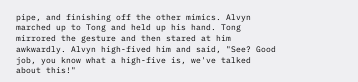pipe, and finishing off the other mimics. Alvyn marched up to Tong and held up his hand. Tong mirrored the gesture and then stared at him awkwardly. Alvyn high-fived him and said, "See? Good job, you know what a high-five is, we've talked about this!"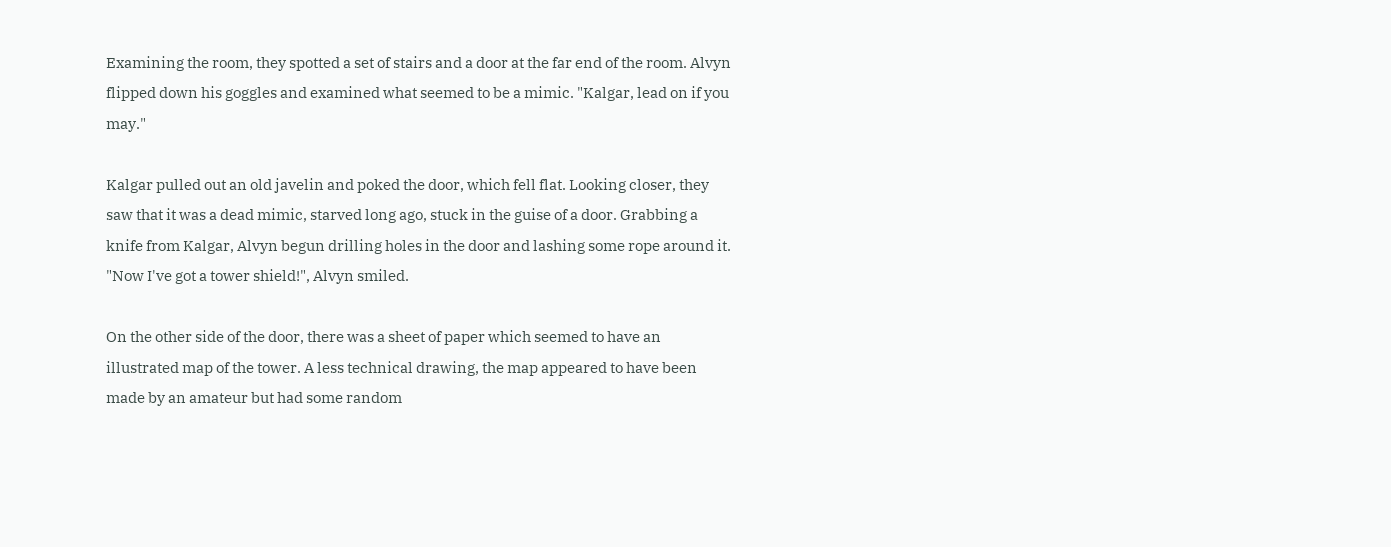Examining the room, they spotted a set of stairs and a door at the far end of the room. Alvyn flipped down his goggles and examined what seemed to be a mimic. "Kalgar, lead on if you may."

Kalgar pulled out an old javelin and poked the door, which fell flat. Looking closer, they saw that it was a dead mimic, starved long ago, stuck in the guise of a door. Grabbing a knife from Kalgar, Alvyn begun drilling holes in the door and lashing some rope around it. "Now I've got a tower shield!", Alvyn smiled.

On the other side of the door, there was a sheet of paper which seemed to have an illustrated map of the tower. A less technical drawing, the map appeared to have been made by an amateur but had some random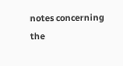notes concerning the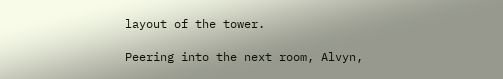layout of the tower.

Peering into the next room, Alvyn,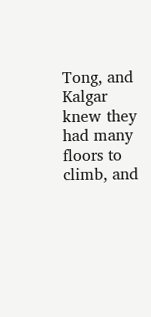Tong, and Kalgar knew they had many floors to climb, and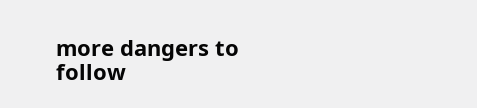more dangers to follow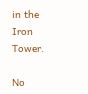in the Iron Tower.

No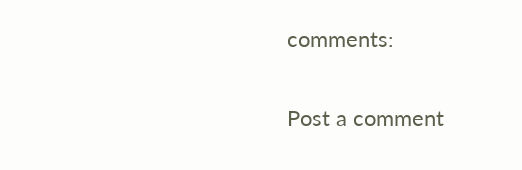comments:

Post a comment